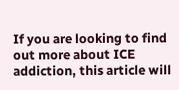If you are looking to find out more about ICE addiction, this article will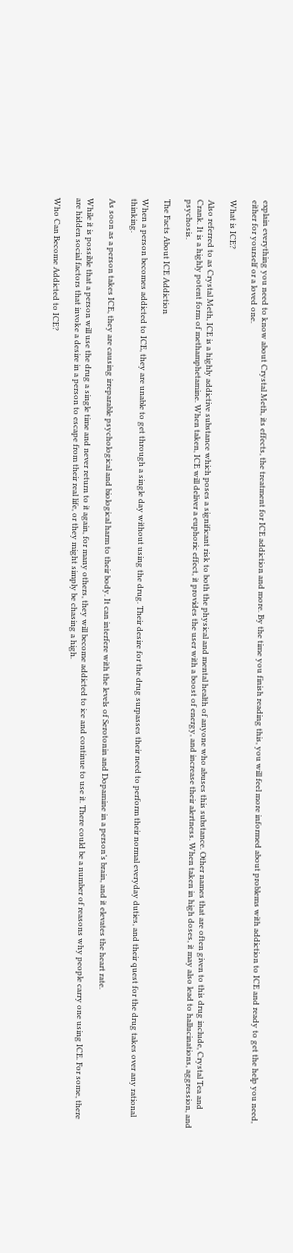explain everything you need to know about Crystal Meth, its effects, the treatment for ICE addiction and more. By the time you finish reading this, you will feel more informed about problems with addiction to ICE and ready to get the help you need, either for yourself or a loved one.

What is ICE?

Also referred to as Crystal Meth, ICE is a highly addictive substance which poses a significant risk to both the physical and mental health of anyone who abuses this substance. Other names that are often given to this drug include, Crystal Tea and Crank. It is a highly potent form of methamphetamine. When taken, ICE will deliver a euphoric effect, it provides the user with a boost of energy, and increase their alertness. When taken in high doses, it may also lead to hallucinations, aggression, and psychosis.

The Facts About ICE Addiction

When a person becomes addicted to ICE, they are unable to get through a single day without using the drug. Their desire for the drug surpasses their need to perform their normal everyday duties, and their quest for the drug takes over any rational thinking.

As soon as a person takes ICE, they are causing irreparable psychological and biological harm to their body. It can interfere with the levels of Serotonin and Dopamine in a person’s brain, and it elevates the heart rate.

While it is possible that a person will use the drug a single time and never return to it again, for many others, they will become addicted to ice and continue to use it. There could be a number of reasons why people carry one using ICE. For some, there are hidden social factors that invoke a desire in a person to escape from their real life, or they might simply be chasing a high.

Who Can Become Addicted to ICE?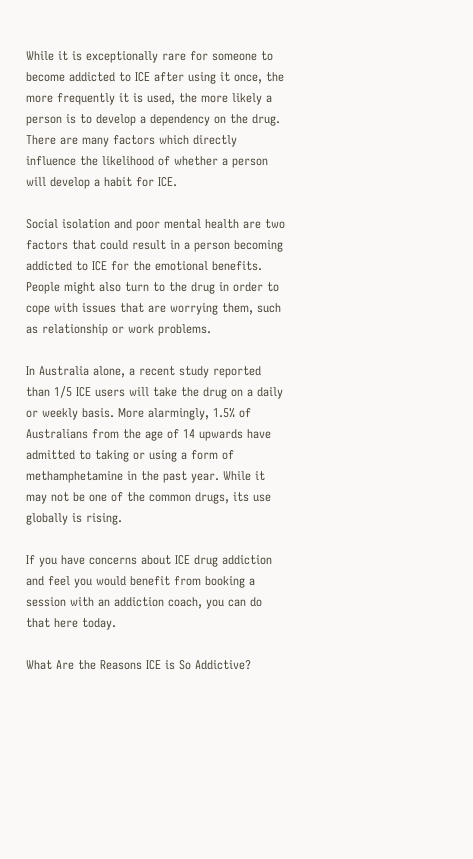While it is exceptionally rare for someone to become addicted to ICE after using it once, the more frequently it is used, the more likely a person is to develop a dependency on the drug. There are many factors which directly influence the likelihood of whether a person will develop a habit for ICE.

Social isolation and poor mental health are two factors that could result in a person becoming addicted to ICE for the emotional benefits. People might also turn to the drug in order to cope with issues that are worrying them, such as relationship or work problems.

In Australia alone, a recent study reported than 1/5 ICE users will take the drug on a daily or weekly basis. More alarmingly, 1.5% of Australians from the age of 14 upwards have admitted to taking or using a form of methamphetamine in the past year. While it may not be one of the common drugs, its use globally is rising.

If you have concerns about ICE drug addiction and feel you would benefit from booking a session with an addiction coach, you can do that here today.

What Are the Reasons ICE is So Addictive?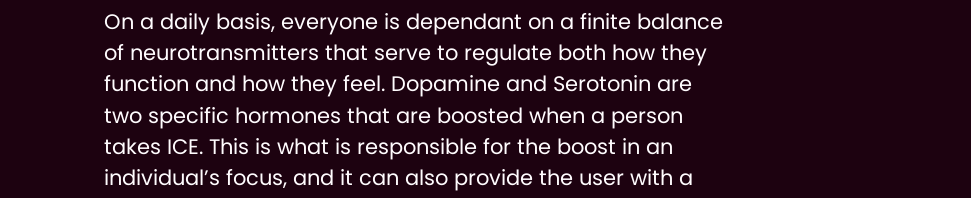On a daily basis, everyone is dependant on a finite balance of neurotransmitters that serve to regulate both how they function and how they feel. Dopamine and Serotonin are two specific hormones that are boosted when a person takes ICE. This is what is responsible for the boost in an individual’s focus, and it can also provide the user with a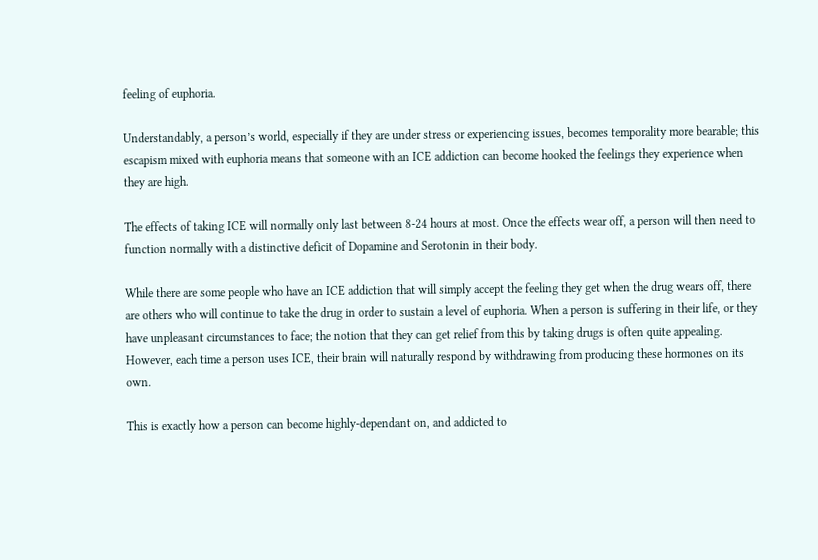feeling of euphoria.

Understandably, a person’s world, especially if they are under stress or experiencing issues, becomes temporality more bearable; this escapism mixed with euphoria means that someone with an ICE addiction can become hooked the feelings they experience when they are high.

The effects of taking ICE will normally only last between 8-24 hours at most. Once the effects wear off, a person will then need to function normally with a distinctive deficit of Dopamine and Serotonin in their body.

While there are some people who have an ICE addiction that will simply accept the feeling they get when the drug wears off, there are others who will continue to take the drug in order to sustain a level of euphoria. When a person is suffering in their life, or they have unpleasant circumstances to face; the notion that they can get relief from this by taking drugs is often quite appealing. However, each time a person uses ICE, their brain will naturally respond by withdrawing from producing these hormones on its own.

This is exactly how a person can become highly-dependant on, and addicted to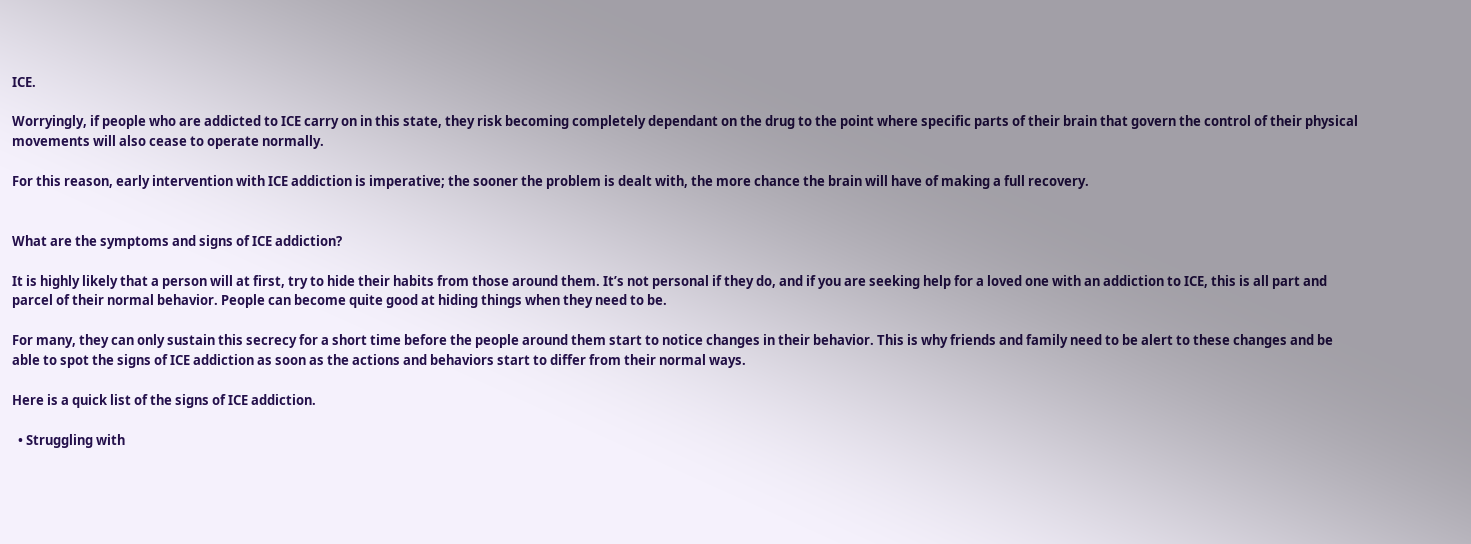ICE.

Worryingly, if people who are addicted to ICE carry on in this state, they risk becoming completely dependant on the drug to the point where specific parts of their brain that govern the control of their physical movements will also cease to operate normally.

For this reason, early intervention with ICE addiction is imperative; the sooner the problem is dealt with, the more chance the brain will have of making a full recovery.


What are the symptoms and signs of ICE addiction?

It is highly likely that a person will at first, try to hide their habits from those around them. It’s not personal if they do, and if you are seeking help for a loved one with an addiction to ICE, this is all part and parcel of their normal behavior. People can become quite good at hiding things when they need to be.

For many, they can only sustain this secrecy for a short time before the people around them start to notice changes in their behavior. This is why friends and family need to be alert to these changes and be able to spot the signs of ICE addiction as soon as the actions and behaviors start to differ from their normal ways.

Here is a quick list of the signs of ICE addiction.

  • Struggling with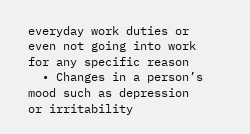everyday work duties or even not going into work for any specific reason
  • Changes in a person’s mood such as depression or irritability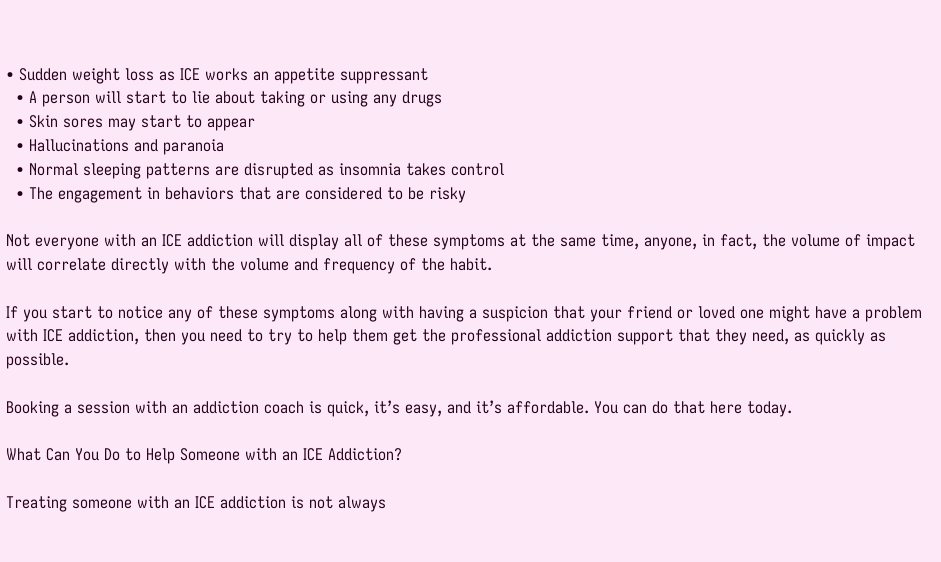• Sudden weight loss as ICE works an appetite suppressant
  • A person will start to lie about taking or using any drugs
  • Skin sores may start to appear
  • Hallucinations and paranoia
  • Normal sleeping patterns are disrupted as insomnia takes control
  • The engagement in behaviors that are considered to be risky

Not everyone with an ICE addiction will display all of these symptoms at the same time, anyone, in fact, the volume of impact will correlate directly with the volume and frequency of the habit.

If you start to notice any of these symptoms along with having a suspicion that your friend or loved one might have a problem with ICE addiction, then you need to try to help them get the professional addiction support that they need, as quickly as possible.

Booking a session with an addiction coach is quick, it’s easy, and it’s affordable. You can do that here today.

What Can You Do to Help Someone with an ICE Addiction?

Treating someone with an ICE addiction is not always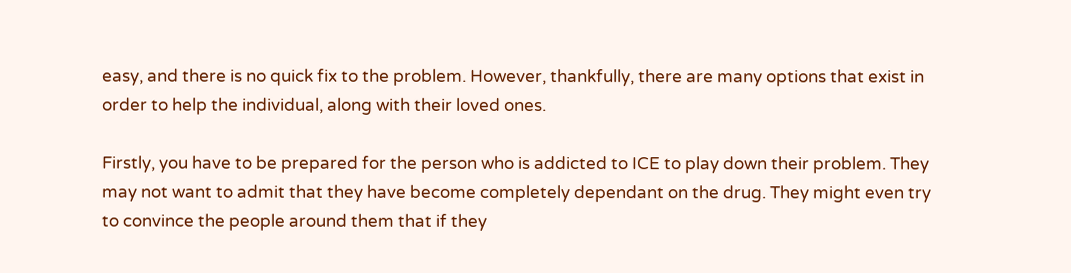easy, and there is no quick fix to the problem. However, thankfully, there are many options that exist in order to help the individual, along with their loved ones.

Firstly, you have to be prepared for the person who is addicted to ICE to play down their problem. They may not want to admit that they have become completely dependant on the drug. They might even try to convince the people around them that if they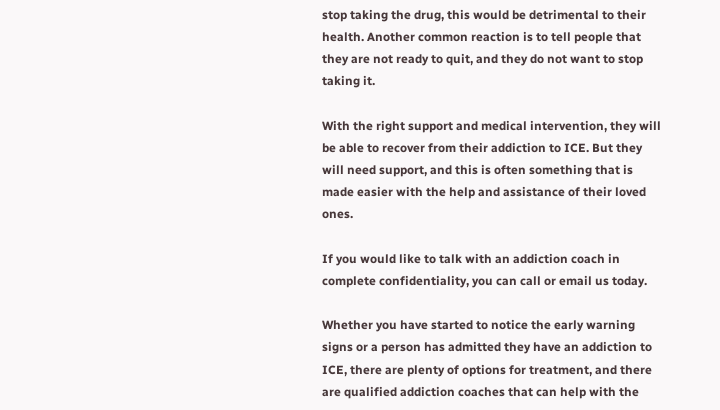stop taking the drug, this would be detrimental to their health. Another common reaction is to tell people that they are not ready to quit, and they do not want to stop taking it.

With the right support and medical intervention, they will be able to recover from their addiction to ICE. But they will need support, and this is often something that is made easier with the help and assistance of their loved ones.

If you would like to talk with an addiction coach in complete confidentiality, you can call or email us today.

Whether you have started to notice the early warning signs or a person has admitted they have an addiction to ICE, there are plenty of options for treatment, and there are qualified addiction coaches that can help with the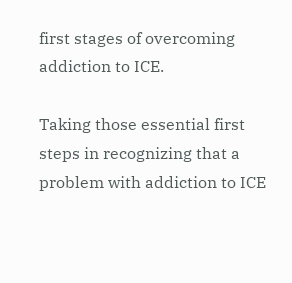first stages of overcoming addiction to ICE.

Taking those essential first steps in recognizing that a problem with addiction to ICE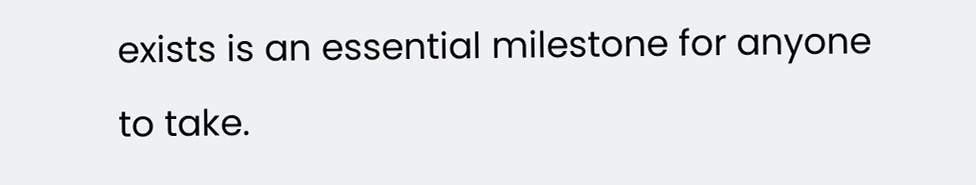exists is an essential milestone for anyone to take.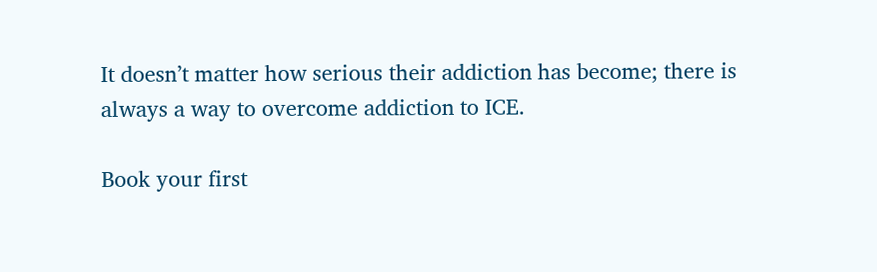It doesn’t matter how serious their addiction has become; there is always a way to overcome addiction to ICE.

Book your first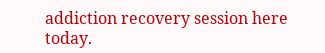addiction recovery session here today.